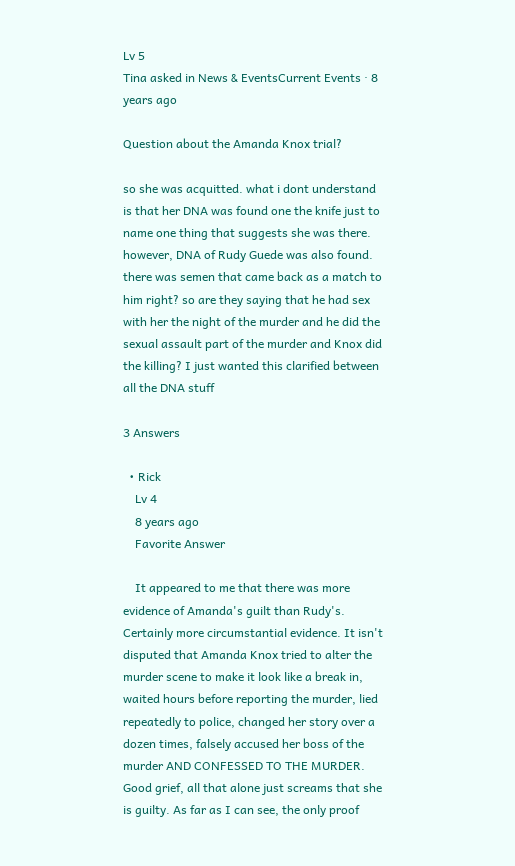Lv 5
Tina asked in News & EventsCurrent Events · 8 years ago

Question about the Amanda Knox trial?

so she was acquitted. what i dont understand is that her DNA was found one the knife just to name one thing that suggests she was there. however, DNA of Rudy Guede was also found. there was semen that came back as a match to him right? so are they saying that he had sex with her the night of the murder and he did the sexual assault part of the murder and Knox did the killing? I just wanted this clarified between all the DNA stuff

3 Answers

  • Rick
    Lv 4
    8 years ago
    Favorite Answer

    It appeared to me that there was more evidence of Amanda's guilt than Rudy's. Certainly more circumstantial evidence. It isn't disputed that Amanda Knox tried to alter the murder scene to make it look like a break in, waited hours before reporting the murder, lied repeatedly to police, changed her story over a dozen times, falsely accused her boss of the murder AND CONFESSED TO THE MURDER. Good grief, all that alone just screams that she is guilty. As far as I can see, the only proof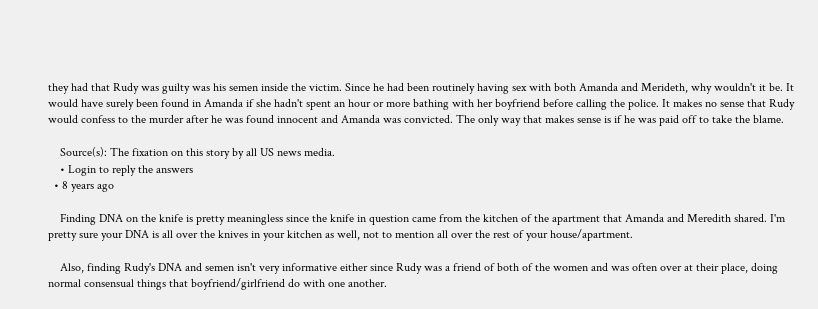they had that Rudy was guilty was his semen inside the victim. Since he had been routinely having sex with both Amanda and Merideth, why wouldn't it be. It would have surely been found in Amanda if she hadn't spent an hour or more bathing with her boyfriend before calling the police. It makes no sense that Rudy would confess to the murder after he was found innocent and Amanda was convicted. The only way that makes sense is if he was paid off to take the blame.

    Source(s): The fixation on this story by all US news media.
    • Login to reply the answers
  • 8 years ago

    Finding DNA on the knife is pretty meaningless since the knife in question came from the kitchen of the apartment that Amanda and Meredith shared. I'm pretty sure your DNA is all over the knives in your kitchen as well, not to mention all over the rest of your house/apartment.

    Also, finding Rudy's DNA and semen isn't very informative either since Rudy was a friend of both of the women and was often over at their place, doing normal consensual things that boyfriend/girlfriend do with one another.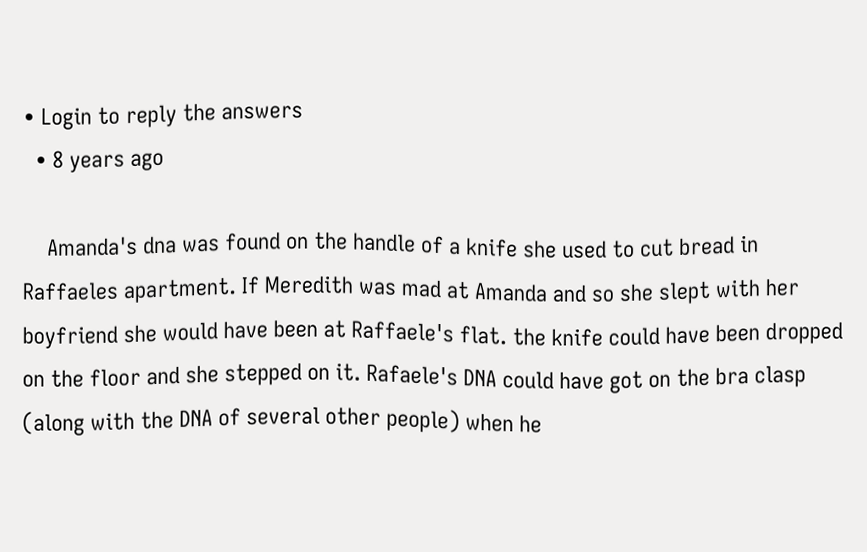• Login to reply the answers
  • 8 years ago

    Amanda's dna was found on the handle of a knife she used to cut bread in Raffaeles apartment. If Meredith was mad at Amanda and so she slept with her boyfriend she would have been at Raffaele's flat. the knife could have been dropped on the floor and she stepped on it. Rafaele's DNA could have got on the bra clasp (along with the DNA of several other people) when he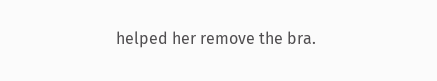helped her remove the bra.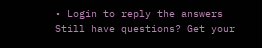• Login to reply the answers
Still have questions? Get your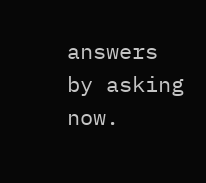answers by asking now.